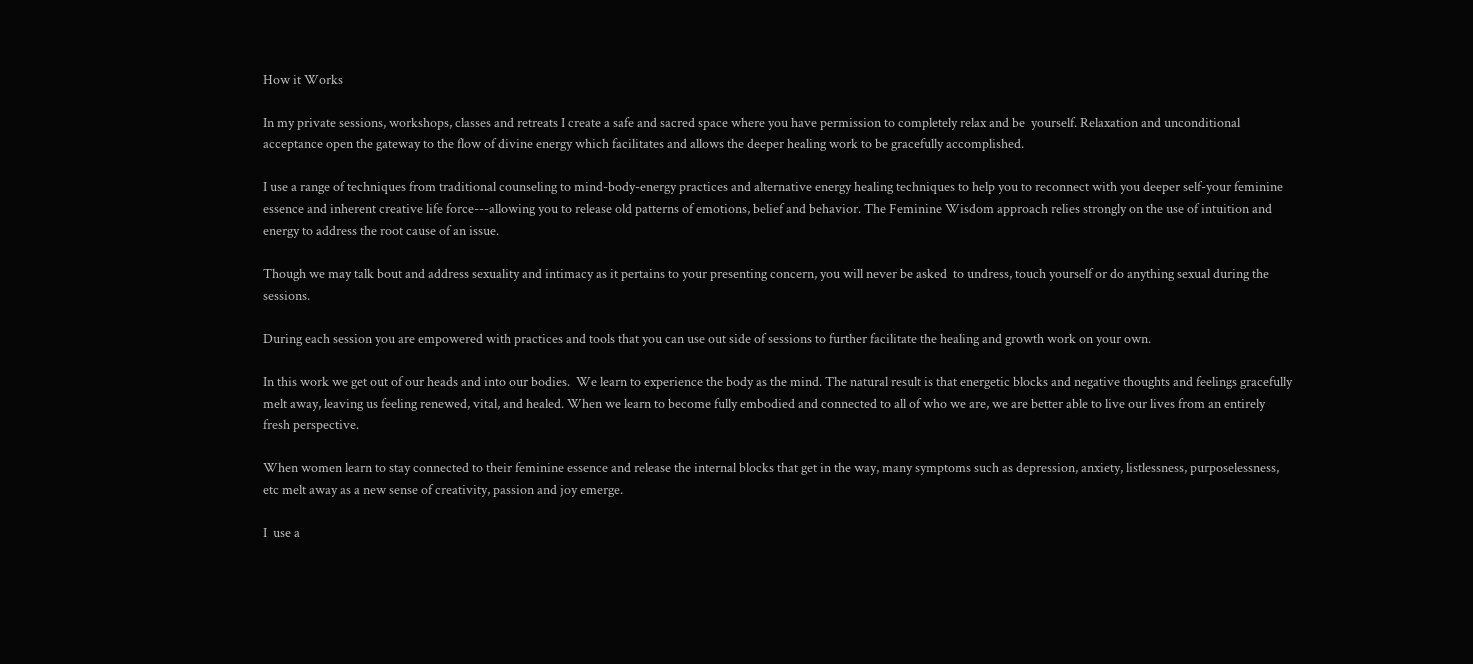How it Works

In my private sessions, workshops, classes and retreats I create a safe and sacred space where you have permission to completely relax and be  yourself. Relaxation and unconditional acceptance open the gateway to the flow of divine energy which facilitates and allows the deeper healing work to be gracefully accomplished.

I use a range of techniques from traditional counseling to mind-body-energy practices and alternative energy healing techniques to help you to reconnect with you deeper self-your feminine essence and inherent creative life force---allowing you to release old patterns of emotions, belief and behavior. The Feminine Wisdom approach relies strongly on the use of intuition and energy to address the root cause of an issue.

Though we may talk bout and address sexuality and intimacy as it pertains to your presenting concern, you will never be asked  to undress, touch yourself or do anything sexual during the sessions.

During each session you are empowered with practices and tools that you can use out side of sessions to further facilitate the healing and growth work on your own.

In this work we get out of our heads and into our bodies.  We learn to experience the body as the mind. The natural result is that energetic blocks and negative thoughts and feelings gracefully melt away, leaving us feeling renewed, vital, and healed. When we learn to become fully embodied and connected to all of who we are, we are better able to live our lives from an entirely fresh perspective.

When women learn to stay connected to their feminine essence and release the internal blocks that get in the way, many symptoms such as depression, anxiety, listlessness, purposelessness, etc melt away as a new sense of creativity, passion and joy emerge.

I  use a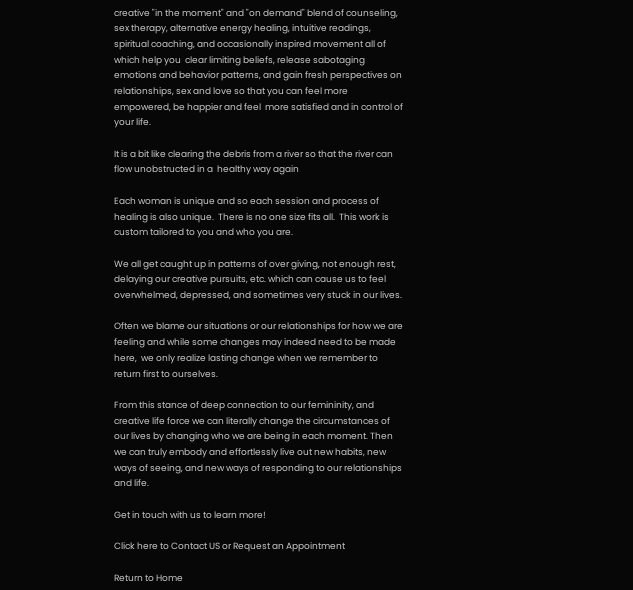creative "in the moment" and "on demand" blend of counseling, sex therapy, alternative energy healing, intuitive readings, spiritual coaching, and occasionally inspired movement all of which help you  clear limiting beliefs, release sabotaging emotions and behavior patterns, and gain fresh perspectives on relationships, sex and love so that you can feel more empowered, be happier and feel  more satisfied and in control of your life.

It is a bit like clearing the debris from a river so that the river can flow unobstructed in a  healthy way again

Each woman is unique and so each session and process of healing is also unique.  There is no one size fits all.  This work is custom tailored to you and who you are.

We all get caught up in patterns of over giving, not enough rest, delaying our creative pursuits, etc. which can cause us to feel overwhelmed, depressed, and sometimes very stuck in our lives.

Often we blame our situations or our relationships for how we are feeling and while some changes may indeed need to be made here,  we only realize lasting change when we remember to return first to ourselves.

From this stance of deep connection to our femininity, and creative life force we can literally change the circumstances of our lives by changing who we are being in each moment. Then we can truly embody and effortlessly live out new habits, new ways of seeing, and new ways of responding to our relationships and life.

Get in touch with us to learn more!

Click here to Contact US or Request an Appointment

Return to Home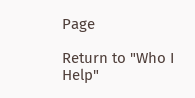Page

Return to "Who I Help"